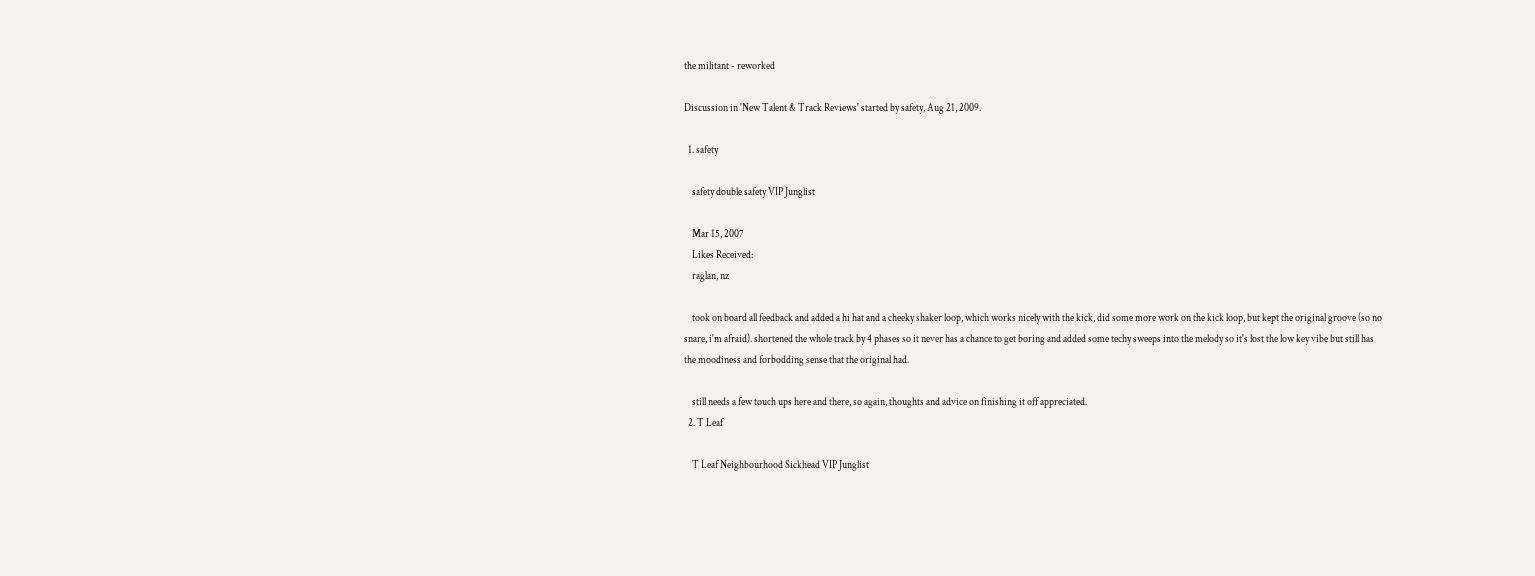the militant - reworked

Discussion in 'New Talent & Track Reviews' started by safety, Aug 21, 2009.

  1. safety

    safety double safety VIP Junglist

    Mar 15, 2007
    Likes Received:
    raglan, nz

    took on board all feedback and added a hi hat and a cheeky shaker loop, which works nicely with the kick, did some more work on the kick loop, but kept the original groove (so no snare, i'm afraid). shortened the whole track by 4 phases so it never has a chance to get boring and added some techy sweeps into the melody so it's lost the low key vibe but still has the moodiness and forbodding sense that the original had.

    still needs a few touch ups here and there, so again, thoughts and advice on finishing it off appreciated.
  2. T Leaf

    T Leaf Neighbourhood Sickhead VIP Junglist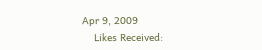Apr 9, 2009
    Likes Received: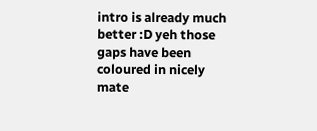intro is already much better :D yeh those gaps have been coloured in nicely mate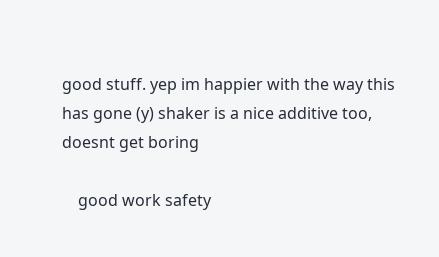good stuff. yep im happier with the way this has gone (y) shaker is a nice additive too, doesnt get boring

    good work safety